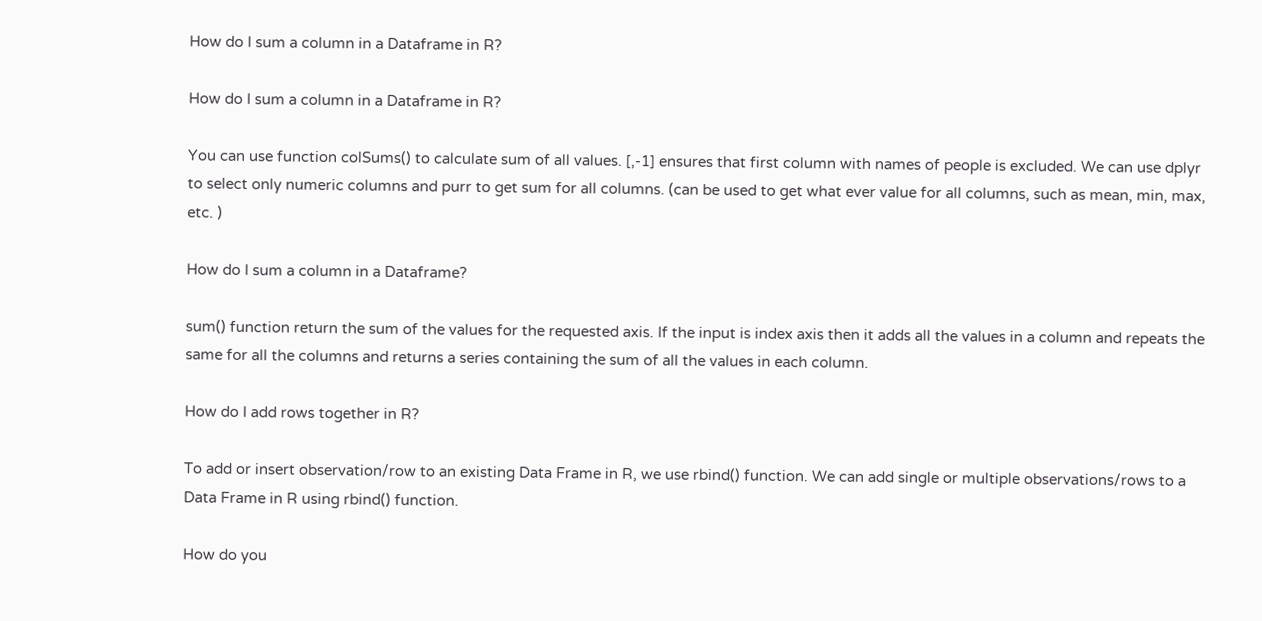How do I sum a column in a Dataframe in R?

How do I sum a column in a Dataframe in R?

You can use function colSums() to calculate sum of all values. [,-1] ensures that first column with names of people is excluded. We can use dplyr to select only numeric columns and purr to get sum for all columns. (can be used to get what ever value for all columns, such as mean, min, max, etc. )

How do I sum a column in a Dataframe?

sum() function return the sum of the values for the requested axis. If the input is index axis then it adds all the values in a column and repeats the same for all the columns and returns a series containing the sum of all the values in each column.

How do I add rows together in R?

To add or insert observation/row to an existing Data Frame in R, we use rbind() function. We can add single or multiple observations/rows to a Data Frame in R using rbind() function.

How do you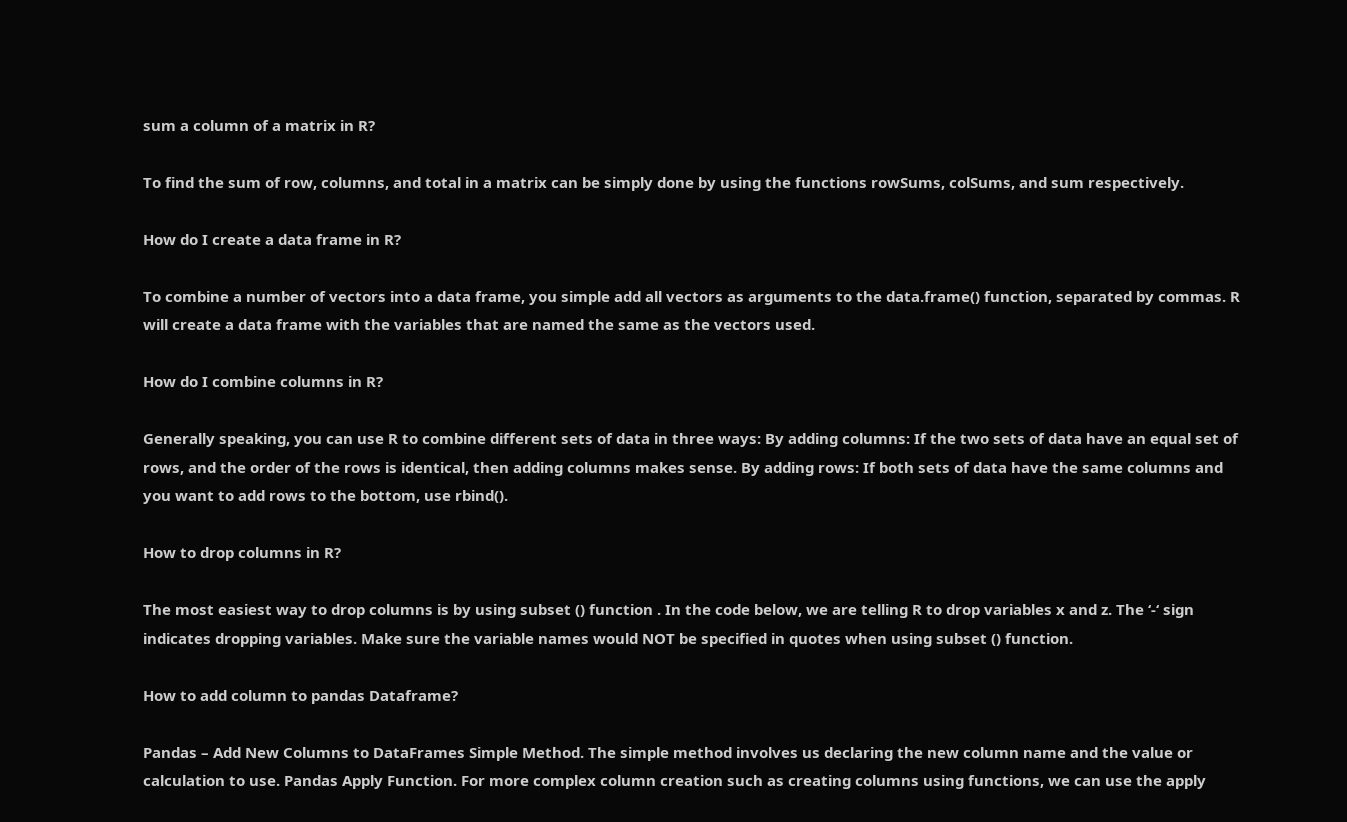sum a column of a matrix in R?

To find the sum of row, columns, and total in a matrix can be simply done by using the functions rowSums, colSums, and sum respectively.

How do I create a data frame in R?

To combine a number of vectors into a data frame, you simple add all vectors as arguments to the data.frame() function, separated by commas. R will create a data frame with the variables that are named the same as the vectors used.

How do I combine columns in R?

Generally speaking, you can use R to combine different sets of data in three ways: By adding columns: If the two sets of data have an equal set of rows, and the order of the rows is identical, then adding columns makes sense. By adding rows: If both sets of data have the same columns and you want to add rows to the bottom, use rbind().

How to drop columns in R?

The most easiest way to drop columns is by using subset () function . In the code below, we are telling R to drop variables x and z. The ‘-‘ sign indicates dropping variables. Make sure the variable names would NOT be specified in quotes when using subset () function.

How to add column to pandas Dataframe?

Pandas – Add New Columns to DataFrames Simple Method. The simple method involves us declaring the new column name and the value or calculation to use. Pandas Apply Function. For more complex column creation such as creating columns using functions, we can use the apply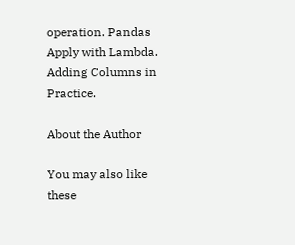operation. Pandas Apply with Lambda. Adding Columns in Practice.

About the Author

You may also like these